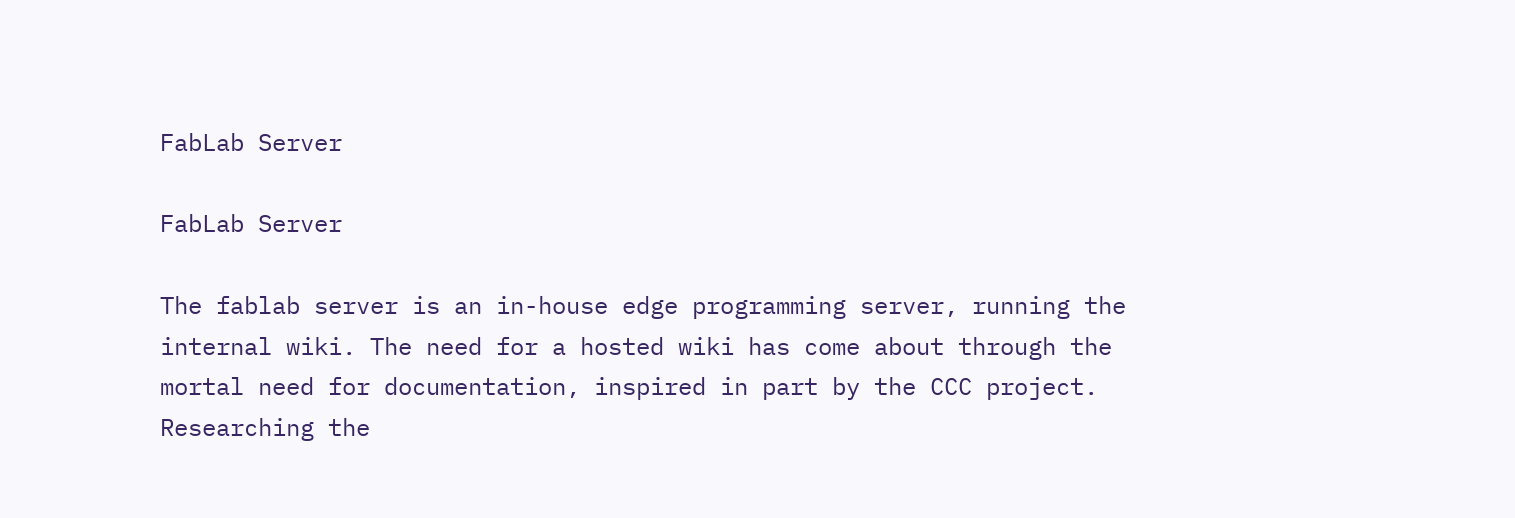FabLab Server

FabLab Server

The fablab server is an in-house edge programming server, running the internal wiki. The need for a hosted wiki has come about through the mortal need for documentation, inspired in part by the CCC project. Researching the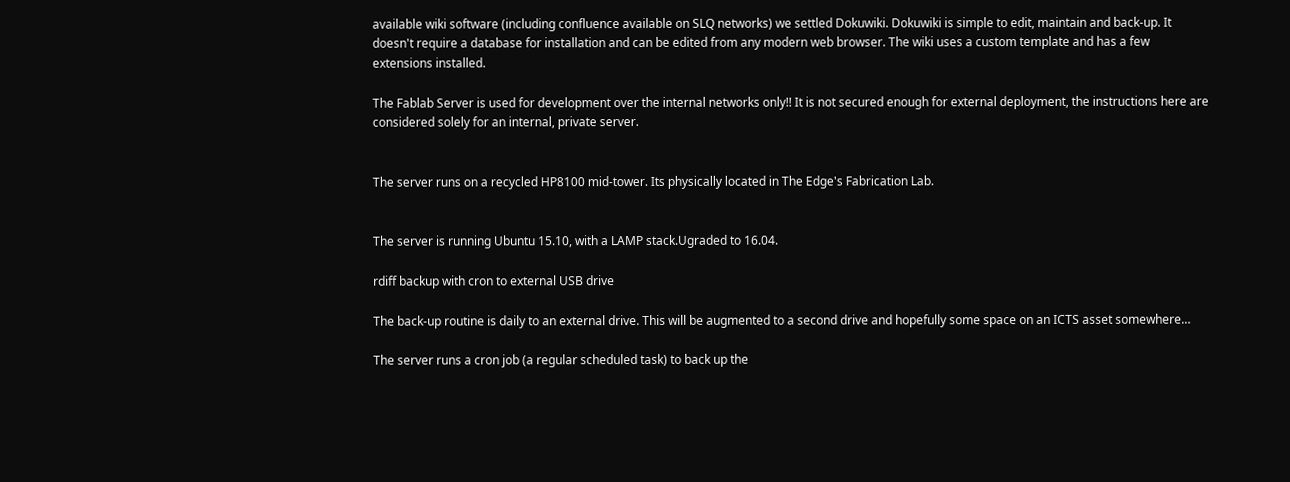available wiki software (including confluence available on SLQ networks) we settled Dokuwiki. Dokuwiki is simple to edit, maintain and back-up. It doesn't require a database for installation and can be edited from any modern web browser. The wiki uses a custom template and has a few extensions installed.

The Fablab Server is used for development over the internal networks only!! It is not secured enough for external deployment, the instructions here are considered solely for an internal, private server.


The server runs on a recycled HP8100 mid-tower. Its physically located in The Edge's Fabrication Lab.


The server is running Ubuntu 15.10, with a LAMP stack.Ugraded to 16.04.

rdiff backup with cron to external USB drive

The back-up routine is daily to an external drive. This will be augmented to a second drive and hopefully some space on an ICTS asset somewhere…

The server runs a cron job (a regular scheduled task) to back up the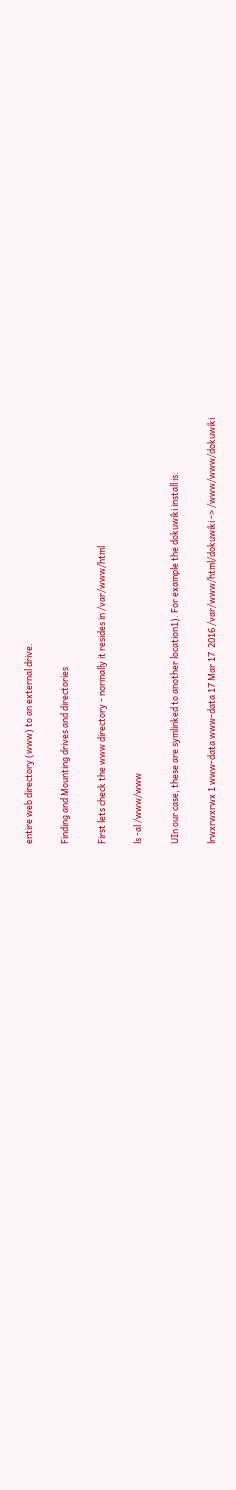entire web directory (www) to an external drive.

Finding and Mounting drives and directories

First lets check the www directory - normally it resides in /var/www/html

ls -al /www/www

UIn our case, these are symlinked to another location1). For example the dokuwiki install is:

lrwxrwxrwx 1 www-data www-data 17 Mar 17  2016 /var/www/html/dokuwiki -> /www/www/dokuwiki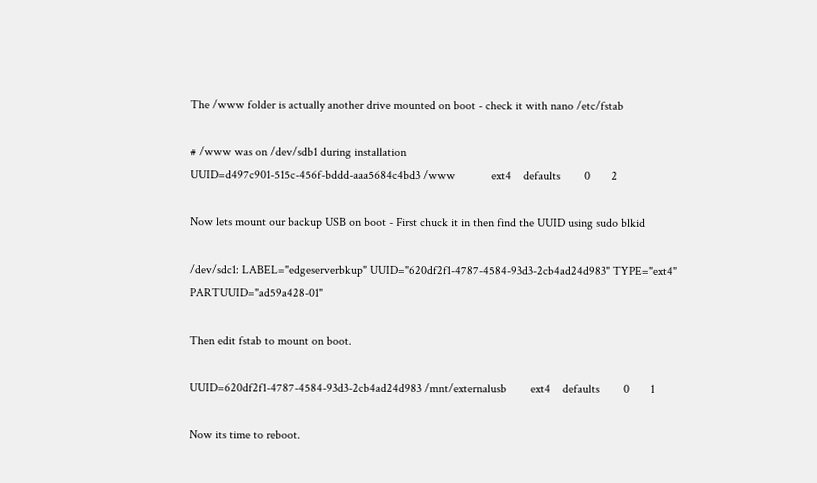The /www folder is actually another drive mounted on boot - check it with nano /etc/fstab

# /www was on /dev/sdb1 during installation
UUID=d497c901-515c-456f-bddd-aaa5684c4bd3 /www            ext4    defaults        0       2

Now lets mount our backup USB on boot - First chuck it in then find the UUID using sudo blkid

/dev/sdc1: LABEL="edgeserverbkup" UUID="620df2f1-4787-4584-93d3-2cb4ad24d983" TYPE="ext4" PARTUUID="ad59a428-01"

Then edit fstab to mount on boot.

UUID=620df2f1-4787-4584-93d3-2cb4ad24d983 /mnt/externalusb        ext4    defaults        0       1

Now its time to reboot.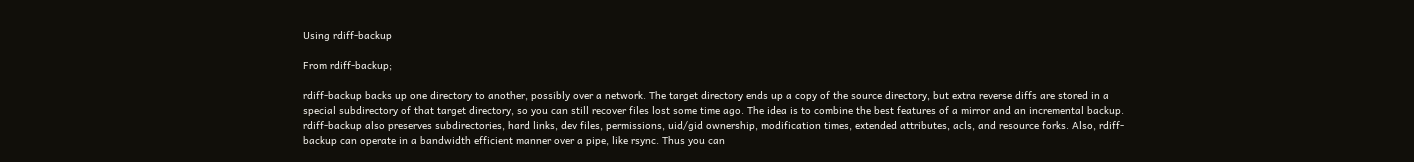Using rdiff-backup

From rdiff-backup;

rdiff-backup backs up one directory to another, possibly over a network. The target directory ends up a copy of the source directory, but extra reverse diffs are stored in a special subdirectory of that target directory, so you can still recover files lost some time ago. The idea is to combine the best features of a mirror and an incremental backup. rdiff-backup also preserves subdirectories, hard links, dev files, permissions, uid/gid ownership, modification times, extended attributes, acls, and resource forks. Also, rdiff-backup can operate in a bandwidth efficient manner over a pipe, like rsync. Thus you can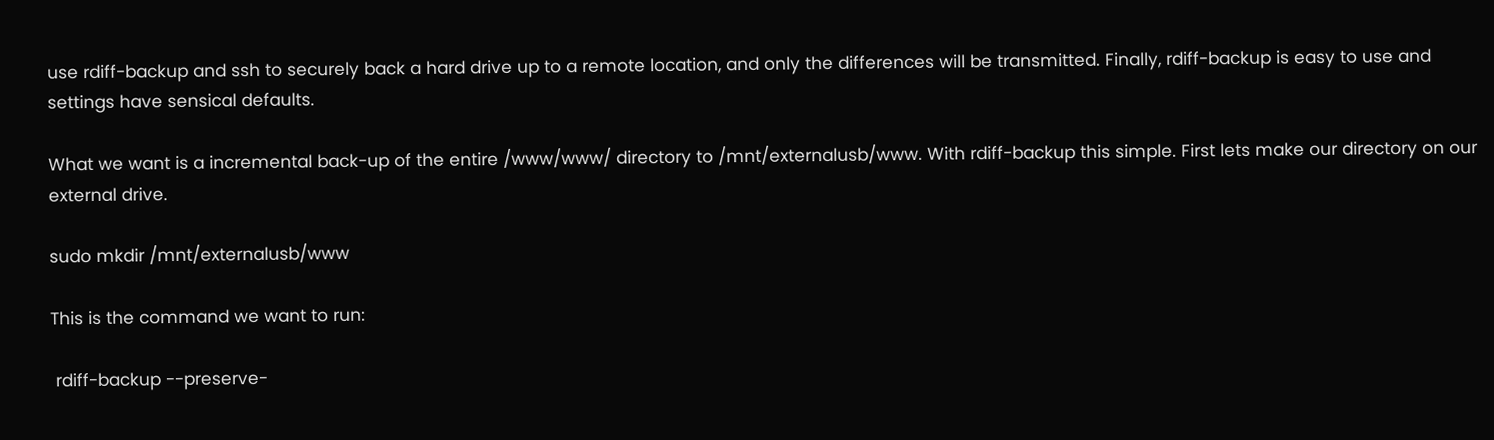use rdiff-backup and ssh to securely back a hard drive up to a remote location, and only the differences will be transmitted. Finally, rdiff-backup is easy to use and settings have sensical defaults.

What we want is a incremental back-up of the entire /www/www/ directory to /mnt/externalusb/www. With rdiff-backup this simple. First lets make our directory on our external drive.

sudo mkdir /mnt/externalusb/www

This is the command we want to run:

 rdiff-backup --preserve-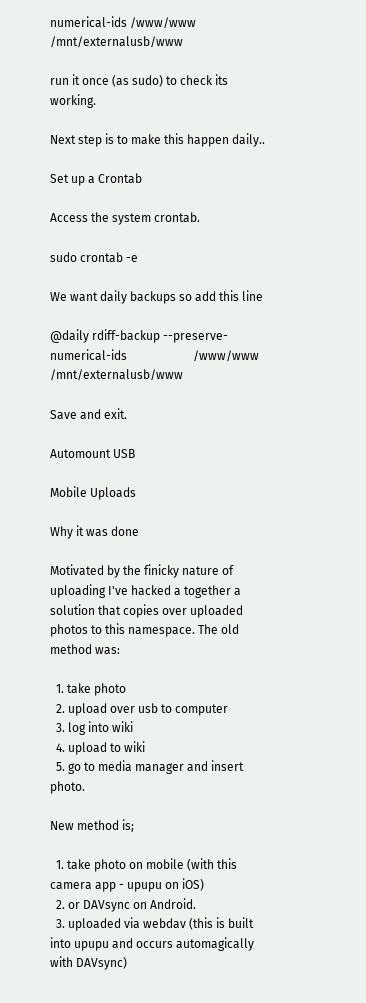numerical-ids /www/www /mnt/externalusb/www

run it once (as sudo) to check its working.

Next step is to make this happen daily..

Set up a Crontab

Access the system crontab.

sudo crontab -e

We want daily backups so add this line

@daily rdiff-backup --preserve-numerical-ids                      /www/www      /mnt/externalusb/www

Save and exit.

Automount USB

Mobile Uploads

Why it was done

Motivated by the finicky nature of uploading I've hacked a together a solution that copies over uploaded photos to this namespace. The old method was:

  1. take photo
  2. upload over usb to computer
  3. log into wiki
  4. upload to wiki
  5. go to media manager and insert photo.

New method is;

  1. take photo on mobile (with this camera app - upupu on iOS)
  2. or DAVsync on Android.
  3. uploaded via webdav (this is built into upupu and occurs automagically with DAVsync)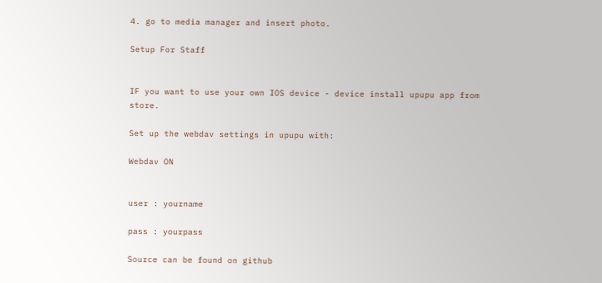4. go to media manager and insert photo.

Setup For Staff


IF you want to use your own IOS device - device install upupu app from store.

Set up the webdav settings in upupu with:

Webdav ON


user : yourname

pass : yourpass

Source can be found on github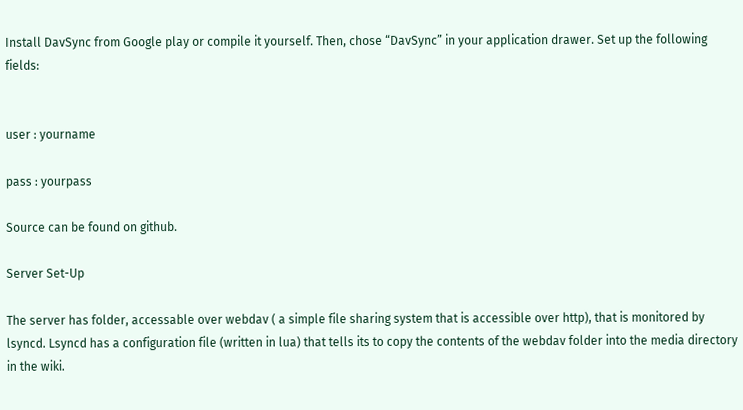Install DavSync from Google play or compile it yourself. Then, chose “DavSync” in your application drawer. Set up the following fields:


user : yourname

pass : yourpass

Source can be found on github.

Server Set-Up

The server has folder, accessable over webdav ( a simple file sharing system that is accessible over http), that is monitored by lsyncd. Lsyncd has a configuration file (written in lua) that tells its to copy the contents of the webdav folder into the media directory in the wiki.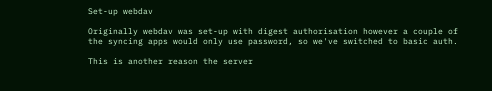Set-up webdav

Originally webdav was set-up with digest authorisation however a couple of the syncing apps would only use password, so we've switched to basic auth.

This is another reason the server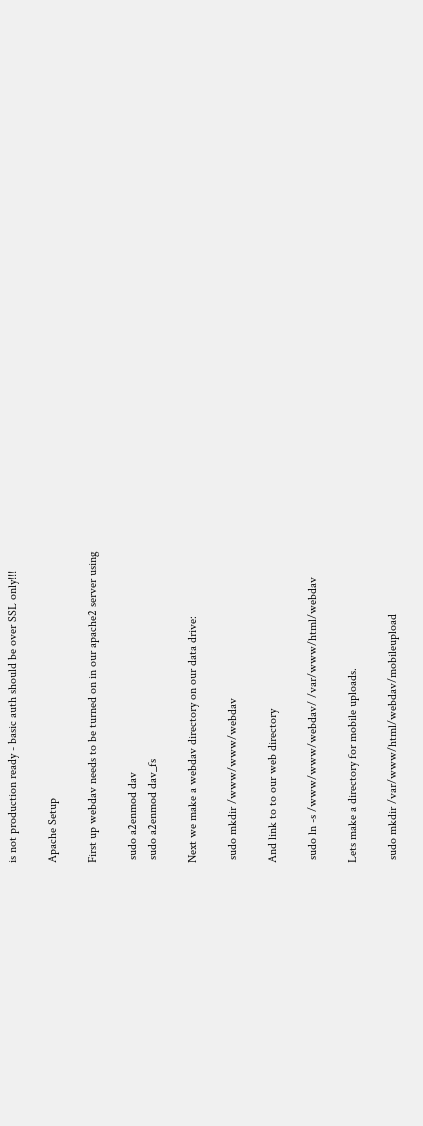is not production ready - basic auth should be over SSL only!!!

Apache Setup

First up webdav needs to be turned on in our apache2 server using

 sudo a2enmod dav
 sudo a2enmod dav_fs

Next we make a webdav directory on our data drive:

 sudo mkdir /www/www/webdav

And link to to our web directory

 sudo ln -s /www/www/webdav/ /var/www/html/webdav

Lets make a directory for mobile uploads.

 sudo mkdir /var/www/html/webdav/mobileupload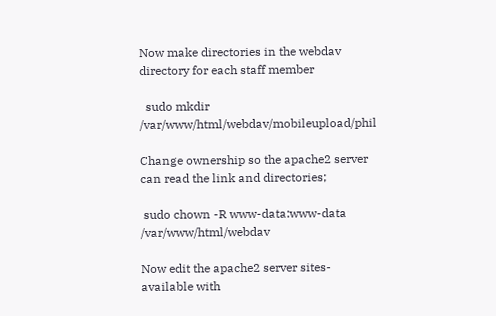Now make directories in the webdav directory for each staff member

  sudo mkdir /var/www/html/webdav/mobileupload/phil

Change ownership so the apache2 server can read the link and directories;

 sudo chown -R www-data:www-data /var/www/html/webdav

Now edit the apache2 server sites-available with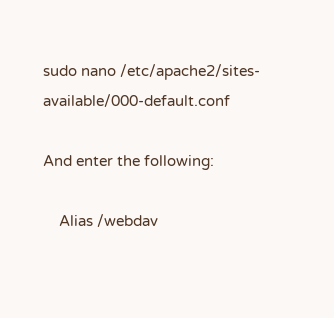sudo nano /etc/apache2/sites-available/000-default.conf

And enter the following:

    Alias /webdav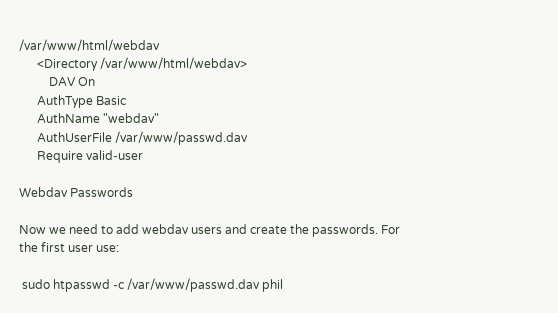/var/www/html/webdav
      <Directory /var/www/html/webdav>
          DAV On
      AuthType Basic
      AuthName "webdav"
      AuthUserFile /var/www/passwd.dav
      Require valid-user

Webdav Passwords

Now we need to add webdav users and create the passwords. For the first user use:

 sudo htpasswd -c /var/www/passwd.dav phil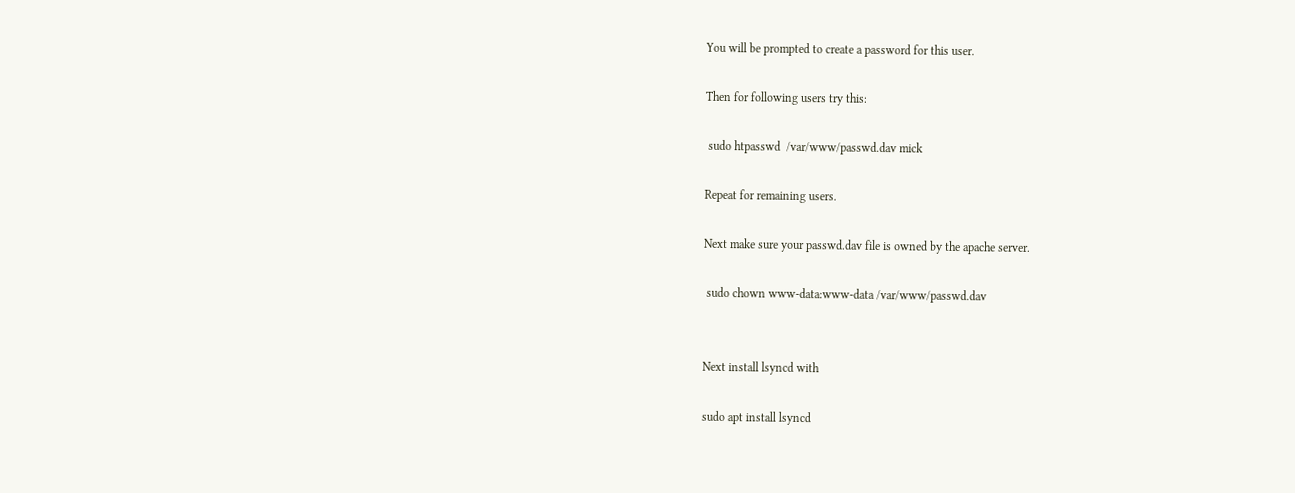You will be prompted to create a password for this user.

Then for following users try this:

 sudo htpasswd  /var/www/passwd.dav mick

Repeat for remaining users.

Next make sure your passwd.dav file is owned by the apache server.

 sudo chown www-data:www-data /var/www/passwd.dav


Next install lsyncd with

sudo apt install lsyncd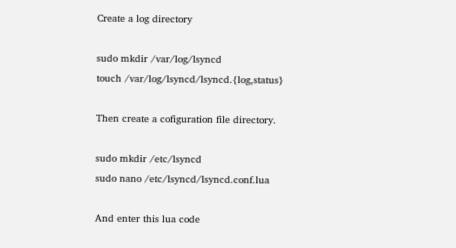Create a log directory

sudo mkdir /var/log/lsyncd
touch /var/log/lsyncd/lsyncd.{log,status}

Then create a cofiguration file directory.

sudo mkdir /etc/lsyncd
sudo nano /etc/lsyncd/lsyncd.conf.lua

And enter this lua code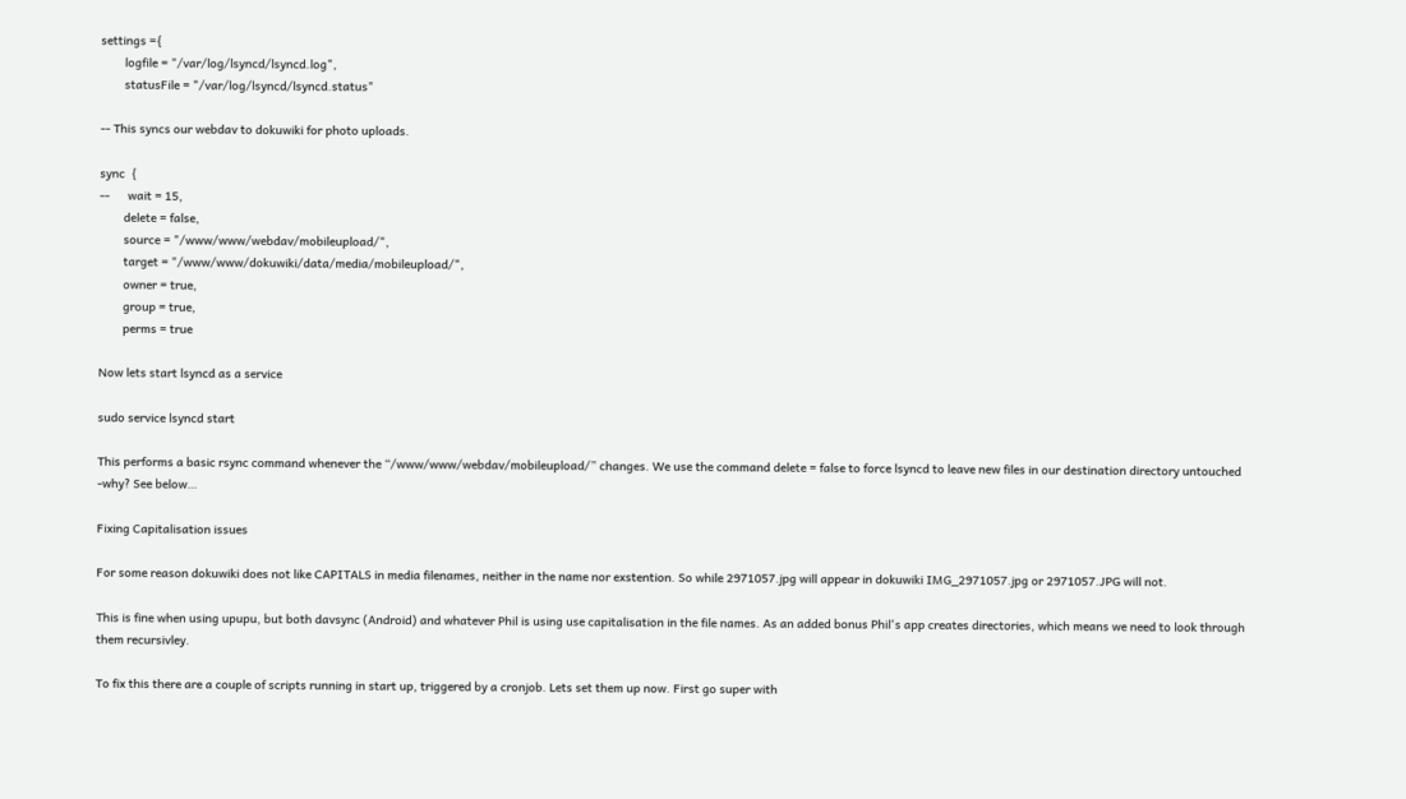settings ={
        logfile = "/var/log/lsyncd/lsyncd.log",
        statusFile = "/var/log/lsyncd/lsyncd.status"

-- This syncs our webdav to dokuwiki for photo uploads.

sync  {
--      wait = 15,
        delete = false,
        source = "/www/www/webdav/mobileupload/",
        target = "/www/www/dokuwiki/data/media/mobileupload/",
        owner = true,
        group = true,
        perms = true

Now lets start lsyncd as a service

sudo service lsyncd start

This performs a basic rsync command whenever the “/www/www/webdav/mobileupload/” changes. We use the command delete = false to force lsyncd to leave new files in our destination directory untouched -why? See below…

Fixing Capitalisation issues

For some reason dokuwiki does not like CAPITALS in media filenames, neither in the name nor exstention. So while 2971057.jpg will appear in dokuwiki IMG_2971057.jpg or 2971057.JPG will not.

This is fine when using upupu, but both davsync (Android) and whatever Phil is using use capitalisation in the file names. As an added bonus Phil's app creates directories, which means we need to look through them recursivley.

To fix this there are a couple of scripts running in start up, triggered by a cronjob. Lets set them up now. First go super with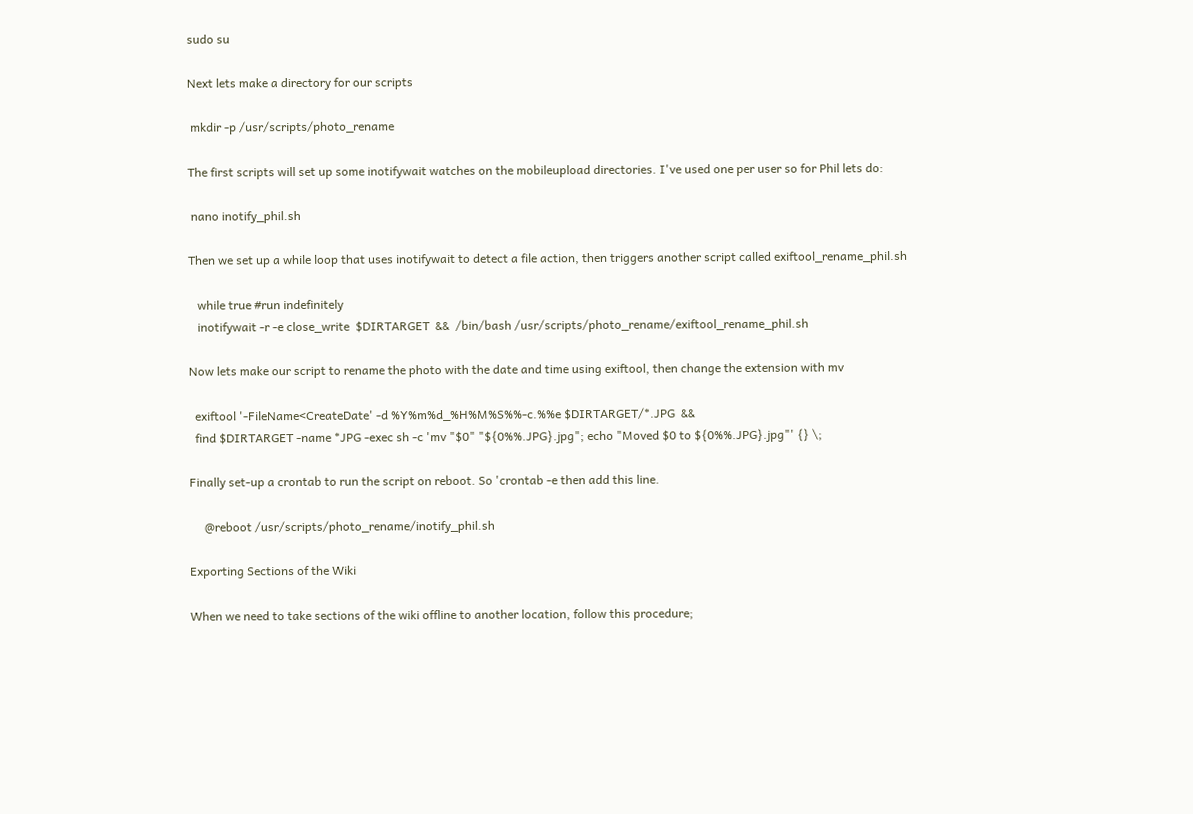sudo su

Next lets make a directory for our scripts

 mkdir -p /usr/scripts/photo_rename

The first scripts will set up some inotifywait watches on the mobileupload directories. I've used one per user so for Phil lets do:

 nano inotify_phil.sh

Then we set up a while loop that uses inotifywait to detect a file action, then triggers another script called exiftool_rename_phil.sh

   while true #run indefinitely
   inotifywait -r -e close_write  $DIRTARGET  &&  /bin/bash /usr/scripts/photo_rename/exiftool_rename_phil.sh

Now lets make our script to rename the photo with the date and time using exiftool, then change the extension with mv

  exiftool '-FileName<CreateDate' -d %Y%m%d_%H%M%S%%-c.%%e $DIRTARGET/*.JPG  &&
  find $DIRTARGET -name *JPG -exec sh -c 'mv "$0" "${0%%.JPG}.jpg"; echo "Moved $0 to ${0%%.JPG}.jpg"' {} \;

Finally set-up a crontab to run the script on reboot. So 'crontab -e then add this line.

     @reboot /usr/scripts/photo_rename/inotify_phil.sh

Exporting Sections of the Wiki

When we need to take sections of the wiki offline to another location, follow this procedure;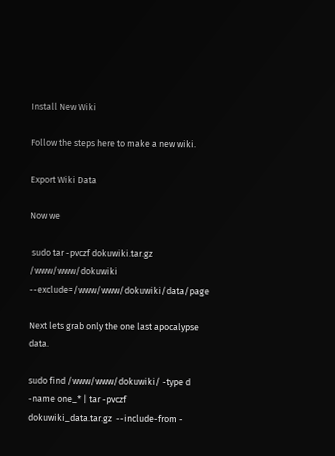Install New Wiki

Follow the steps here to make a new wiki.

Export Wiki Data

Now we

 sudo tar -pvczf dokuwiki.tar.gz  /www/www/dokuwiki  --exclude=/www/www/dokuwiki/data/page

Next lets grab only the one last apocalypse data.

sudo find /www/www/dokuwiki/ -type d  -name one_* | tar -pvczf dokuwiki_data.tar.gz  --include-from -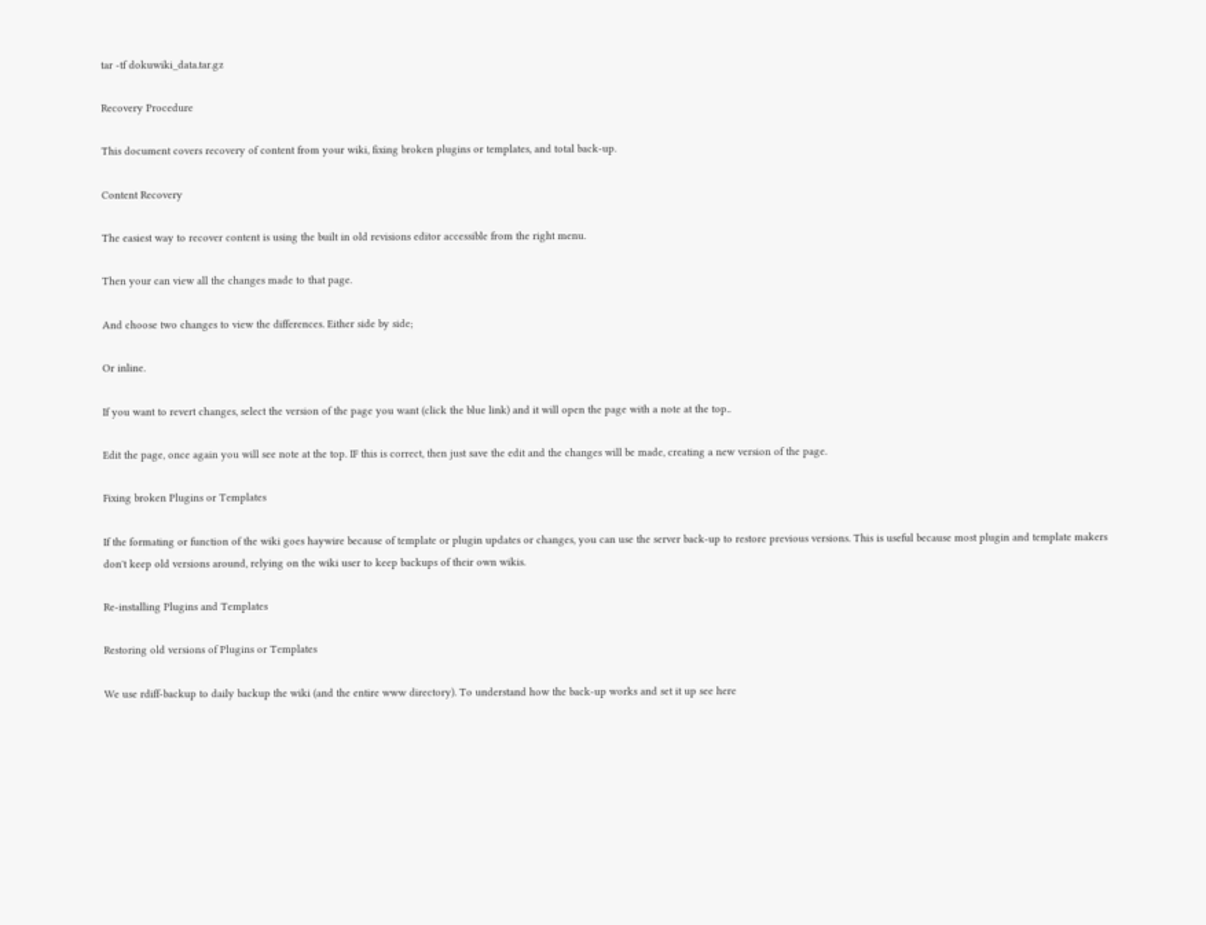tar -tf dokuwiki_data.tar.gz

Recovery Procedure

This document covers recovery of content from your wiki, fixing broken plugins or templates, and total back-up.

Content Recovery

The easiest way to recover content is using the built in old revisions editor accessible from the right menu.

Then your can view all the changes made to that page.

And choose two changes to view the differences. Either side by side;

Or inline.

If you want to revert changes, select the version of the page you want (click the blue link) and it will open the page with a note at the top..

Edit the page, once again you will see note at the top. IF this is correct, then just save the edit and the changes will be made, creating a new version of the page.

Fixing broken Plugins or Templates

If the formating or function of the wiki goes haywire because of template or plugin updates or changes, you can use the server back-up to restore previous versions. This is useful because most plugin and template makers don't keep old versions around, relying on the wiki user to keep backups of their own wikis.

Re-installing Plugins and Templates

Restoring old versions of Plugins or Templates

We use rdiff-backup to daily backup the wiki (and the entire www directory). To understand how the back-up works and set it up see here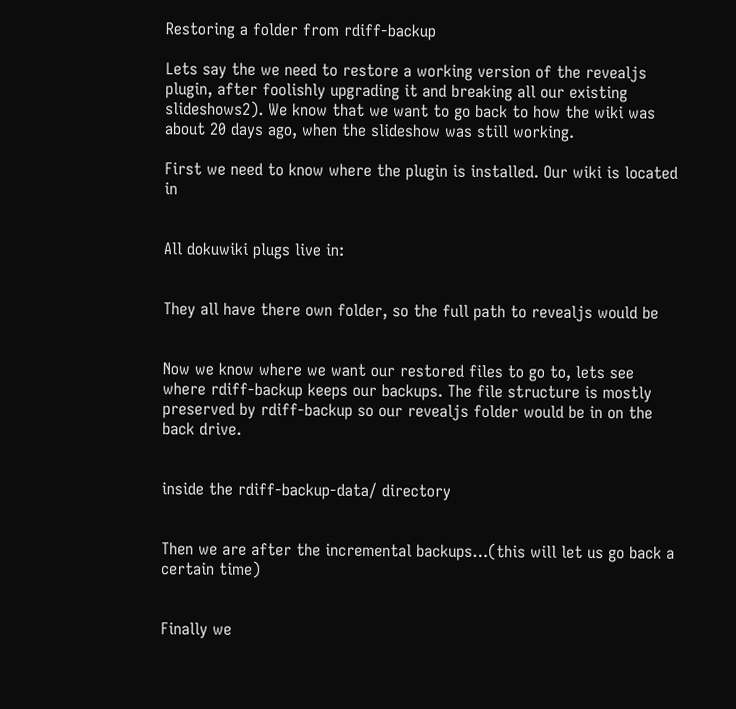Restoring a folder from rdiff-backup

Lets say the we need to restore a working version of the revealjs plugin, after foolishly upgrading it and breaking all our existing slideshows2). We know that we want to go back to how the wiki was about 20 days ago, when the slideshow was still working.

First we need to know where the plugin is installed. Our wiki is located in


All dokuwiki plugs live in:


They all have there own folder, so the full path to revealjs would be


Now we know where we want our restored files to go to, lets see where rdiff-backup keeps our backups. The file structure is mostly preserved by rdiff-backup so our revealjs folder would be in on the back drive.


inside the rdiff-backup-data/ directory


Then we are after the incremental backups…(this will let us go back a certain time)


Finally we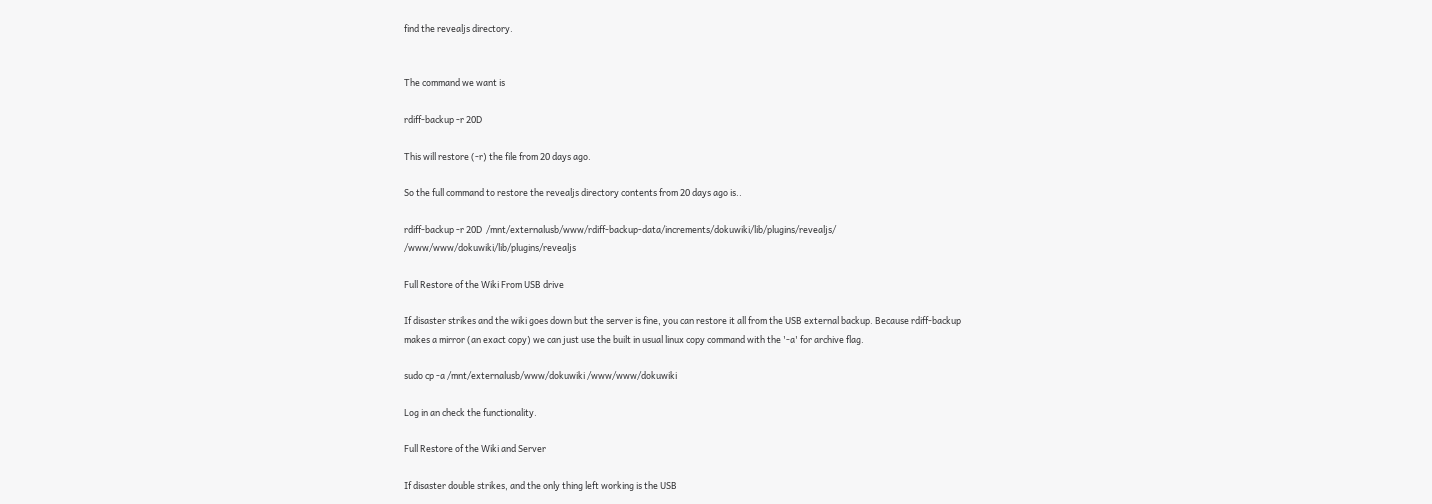find the revealjs directory.


The command we want is

rdiff-backup -r 20D

This will restore (-r) the file from 20 days ago.

So the full command to restore the revealjs directory contents from 20 days ago is..

rdiff-backup -r 20D  /mnt/externalusb/www/rdiff-backup-data/increments/dokuwiki/lib/plugins/revealjs/ /www/www/dokuwiki/lib/plugins/revealjs

Full Restore of the Wiki From USB drive

If disaster strikes and the wiki goes down but the server is fine, you can restore it all from the USB external backup. Because rdiff-backup makes a mirror (an exact copy) we can just use the built in usual linux copy command with the '-a' for archive flag.

sudo cp -a /mnt/externalusb/www/dokuwiki /www/www/dokuwiki

Log in an check the functionality.

Full Restore of the Wiki and Server

If disaster double strikes, and the only thing left working is the USB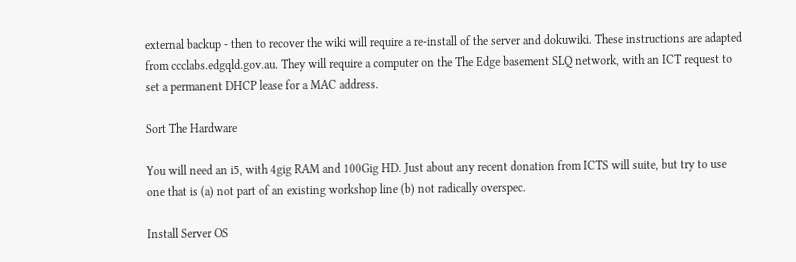external backup - then to recover the wiki will require a re-install of the server and dokuwiki. These instructions are adapted from ccclabs.edgqld.gov.au. They will require a computer on the The Edge basement SLQ network, with an ICT request to set a permanent DHCP lease for a MAC address.

Sort The Hardware

You will need an i5, with 4gig RAM and 100Gig HD. Just about any recent donation from ICTS will suite, but try to use one that is (a) not part of an existing workshop line (b) not radically overspec.

Install Server OS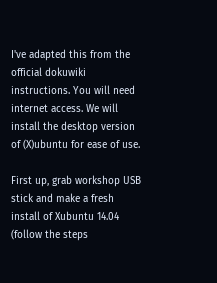I've adapted this from the official dokuwiki instructions. You will need internet access. We will install the desktop version of (X)ubuntu for ease of use.

First up, grab workshop USB stick and make a fresh install of Xubuntu 14.04 (follow the steps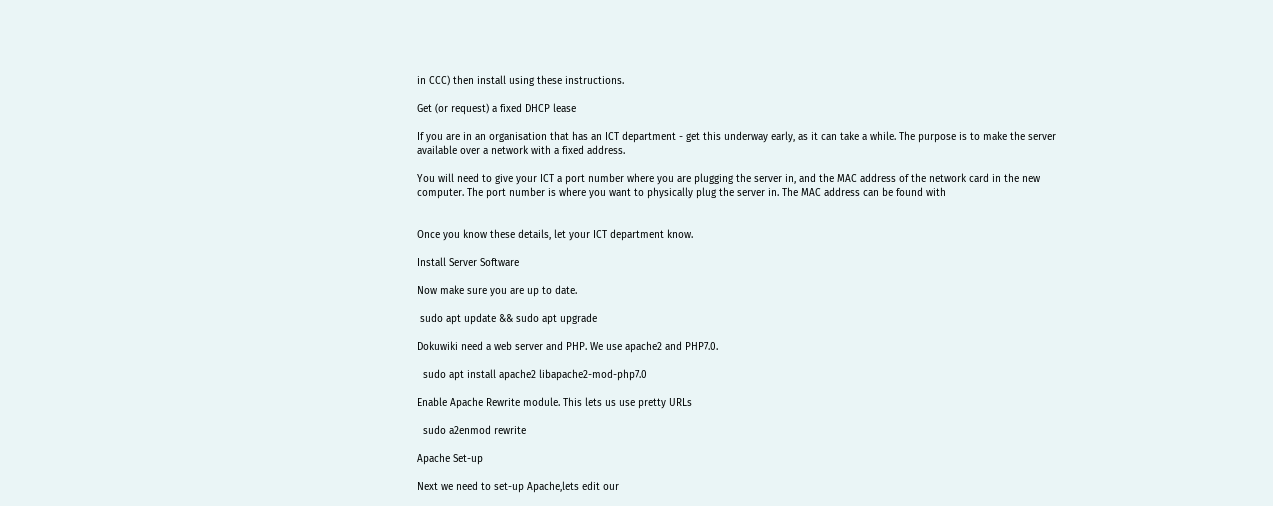in CCC) then install using these instructions.

Get (or request) a fixed DHCP lease

If you are in an organisation that has an ICT department - get this underway early, as it can take a while. The purpose is to make the server available over a network with a fixed address.

You will need to give your ICT a port number where you are plugging the server in, and the MAC address of the network card in the new computer. The port number is where you want to physically plug the server in. The MAC address can be found with


Once you know these details, let your ICT department know.

Install Server Software

Now make sure you are up to date.

 sudo apt update && sudo apt upgrade

Dokuwiki need a web server and PHP. We use apache2 and PHP7.0.

  sudo apt install apache2 libapache2-mod-php7.0

Enable Apache Rewrite module. This lets us use pretty URLs

  sudo a2enmod rewrite

Apache Set-up

Next we need to set-up Apache,lets edit our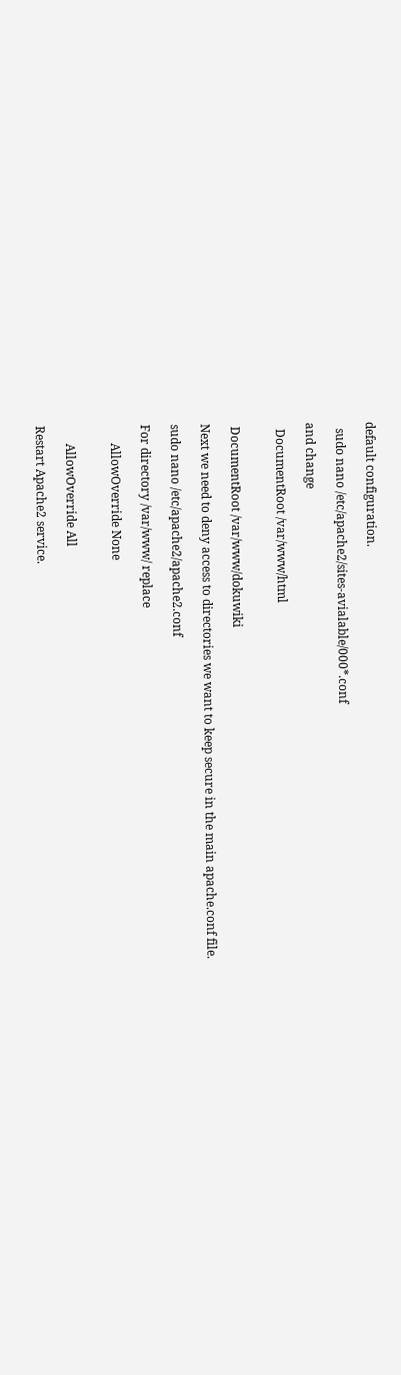default configuration.

  sudo nano /etc/apache2/sites-avialable/000*.conf

and change

  DocumentRoot /var/www/html


 DocumentRoot /var/www/dokuwiki

Next we need to deny access to directories we want to keep secure in the main apache.conf file.

sudo nano /etc/apache2/apache2.conf

For directory /var/www/ replace

      AllowOverride None


      AllowOverride All

Restart Apache2 service.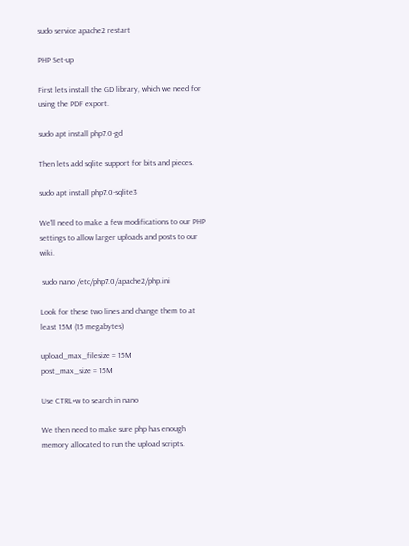sudo service apache2 restart

PHP Set-up

First lets install the GD library, which we need for using the PDF export.

sudo apt install php7.0-gd

Then lets add sqlite support for bits and pieces.

sudo apt install php7.0-sqlite3

We'll need to make a few modifications to our PHP settings to allow larger uploads and posts to our wiki.

 sudo nano /etc/php7.0/apache2/php.ini

Look for these two lines and change them to at least 15M (15 megabytes)

upload_max_filesize = 15M
post_max_size = 15M

Use CTRL+w to search in nano

We then need to make sure php has enough memory allocated to run the upload scripts.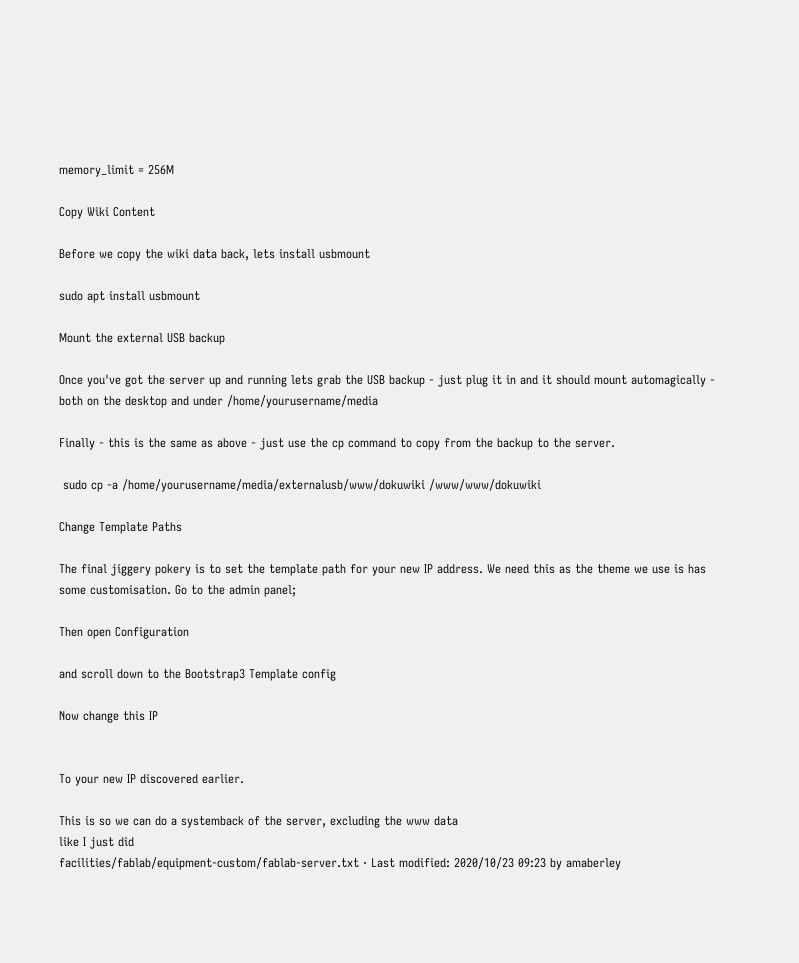memory_limit = 256M

Copy Wiki Content

Before we copy the wiki data back, lets install usbmount

sudo apt install usbmount

Mount the external USB backup

Once you've got the server up and running lets grab the USB backup - just plug it in and it should mount automagically - both on the desktop and under /home/yourusername/media

Finally - this is the same as above - just use the cp command to copy from the backup to the server.

 sudo cp -a /home/yourusername/media/externalusb/www/dokuwiki /www/www/dokuwiki

Change Template Paths

The final jiggery pokery is to set the template path for your new IP address. We need this as the theme we use is has some customisation. Go to the admin panel;

Then open Configuration

and scroll down to the Bootstrap3 Template config

Now change this IP


To your new IP discovered earlier.

This is so we can do a systemback of the server, excluding the www data
like I just did
facilities/fablab/equipment-custom/fablab-server.txt · Last modified: 2020/10/23 09:23 by amaberley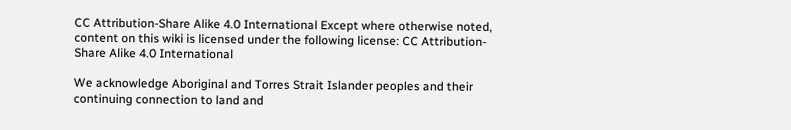CC Attribution-Share Alike 4.0 International Except where otherwise noted, content on this wiki is licensed under the following license: CC Attribution-Share Alike 4.0 International

We acknowledge Aboriginal and Torres Strait Islander peoples and their continuing connection to land and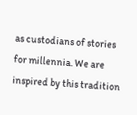as custodians of stories for millennia. We are inspired by this tradition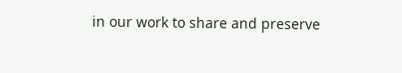in our work to share and preserve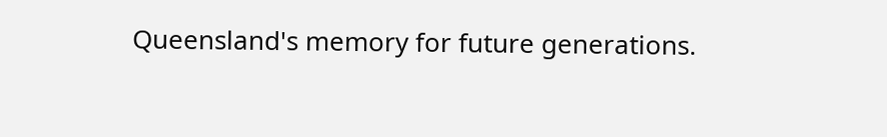Queensland's memory for future generations.